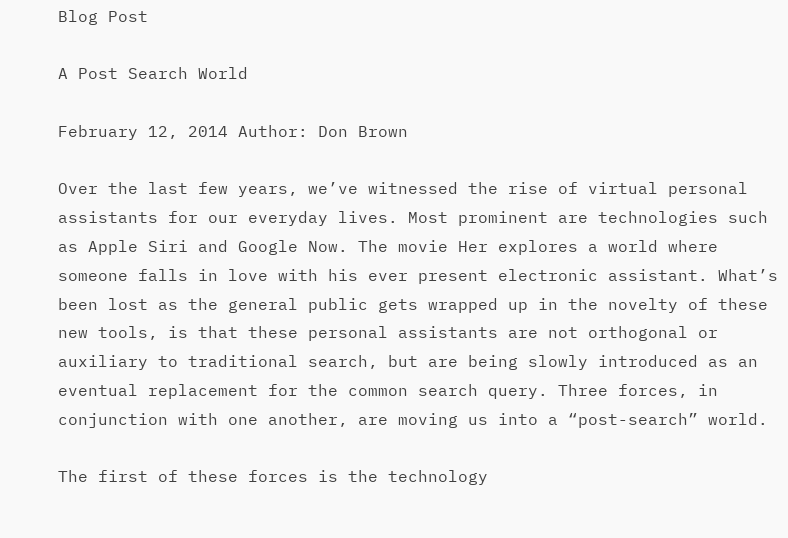Blog Post

A Post Search World

February 12, 2014 Author: Don Brown

Over the last few years, we’ve witnessed the rise of virtual personal assistants for our everyday lives. Most prominent are technologies such as Apple Siri and Google Now. The movie Her explores a world where someone falls in love with his ever present electronic assistant. What’s been lost as the general public gets wrapped up in the novelty of these new tools, is that these personal assistants are not orthogonal or auxiliary to traditional search, but are being slowly introduced as an eventual replacement for the common search query. Three forces, in conjunction with one another, are moving us into a “post-search” world.

The first of these forces is the technology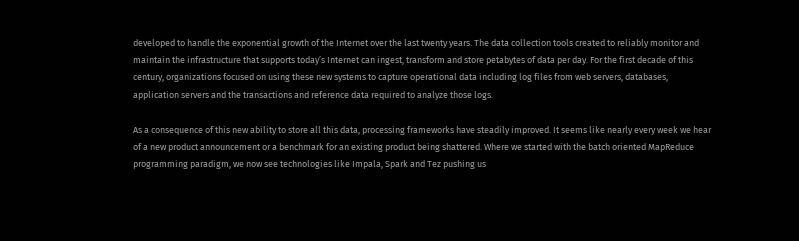developed to handle the exponential growth of the Internet over the last twenty years. The data collection tools created to reliably monitor and maintain the infrastructure that supports today’s Internet can ingest, transform and store petabytes of data per day. For the first decade of this century, organizations focused on using these new systems to capture operational data including log files from web servers, databases, application servers and the transactions and reference data required to analyze those logs.

As a consequence of this new ability to store all this data, processing frameworks have steadily improved. It seems like nearly every week we hear of a new product announcement or a benchmark for an existing product being shattered. Where we started with the batch oriented MapReduce programming paradigm, we now see technologies like Impala, Spark and Tez pushing us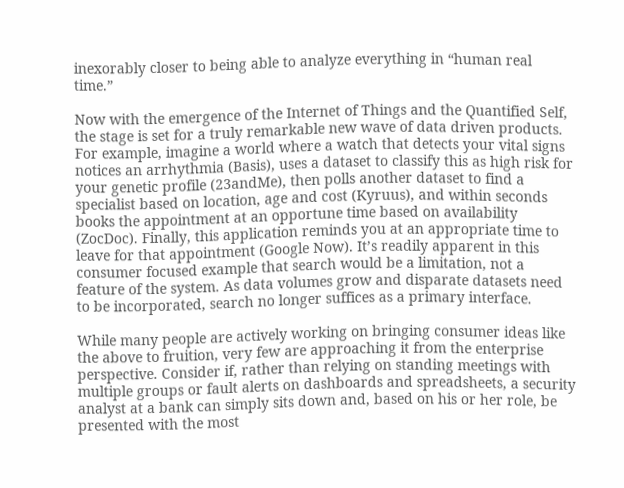inexorably closer to being able to analyze everything in “human real time.”

Now with the emergence of the Internet of Things and the Quantified Self, the stage is set for a truly remarkable new wave of data driven products. For example, imagine a world where a watch that detects your vital signs notices an arrhythmia (Basis), uses a dataset to classify this as high risk for your genetic profile (23andMe), then polls another dataset to find a specialist based on location, age and cost (Kyruus), and within seconds books the appointment at an opportune time based on availability (ZocDoc). Finally, this application reminds you at an appropriate time to leave for that appointment (Google Now). It’s readily apparent in this consumer focused example that search would be a limitation, not a feature of the system. As data volumes grow and disparate datasets need to be incorporated, search no longer suffices as a primary interface.

While many people are actively working on bringing consumer ideas like the above to fruition, very few are approaching it from the enterprise perspective. Consider if, rather than relying on standing meetings with multiple groups or fault alerts on dashboards and spreadsheets, a security analyst at a bank can simply sits down and, based on his or her role, be presented with the most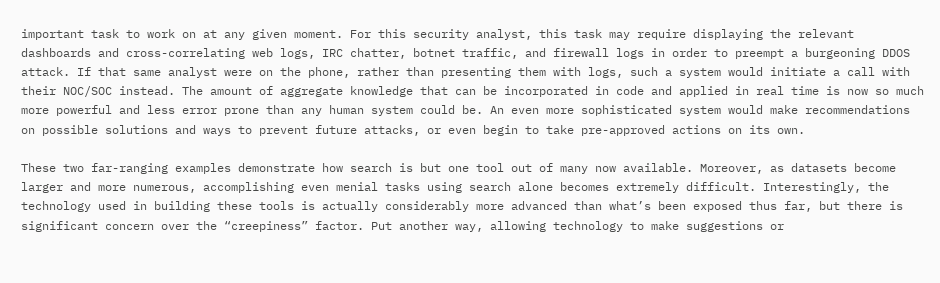important task to work on at any given moment. For this security analyst, this task may require displaying the relevant dashboards and cross-correlating web logs, IRC chatter, botnet traffic, and firewall logs in order to preempt a burgeoning DDOS attack. If that same analyst were on the phone, rather than presenting them with logs, such a system would initiate a call with their NOC/SOC instead. The amount of aggregate knowledge that can be incorporated in code and applied in real time is now so much more powerful and less error prone than any human system could be. An even more sophisticated system would make recommendations on possible solutions and ways to prevent future attacks, or even begin to take pre-approved actions on its own.

These two far-ranging examples demonstrate how search is but one tool out of many now available. Moreover, as datasets become larger and more numerous, accomplishing even menial tasks using search alone becomes extremely difficult. Interestingly, the technology used in building these tools is actually considerably more advanced than what’s been exposed thus far, but there is significant concern over the “creepiness” factor. Put another way, allowing technology to make suggestions or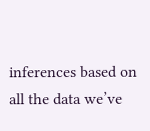inferences based on all the data we’ve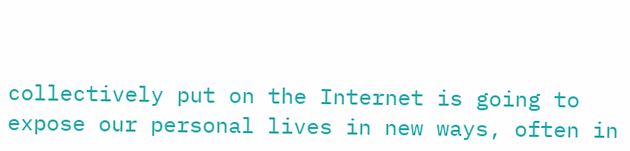collectively put on the Internet is going to expose our personal lives in new ways, often in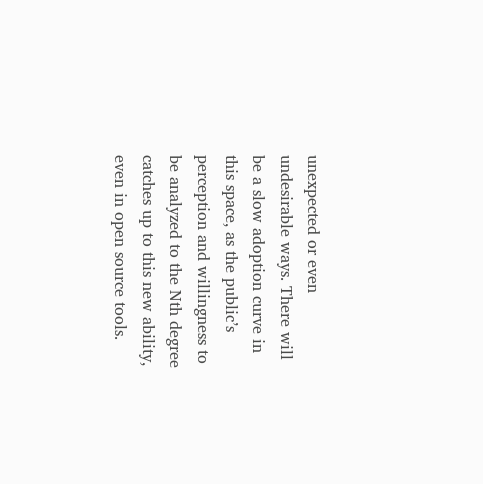unexpected or even undesirable ways. There will be a slow adoption curve in this space, as the public’s perception and willingness to be analyzed to the Nth degree catches up to this new ability, even in open source tools.